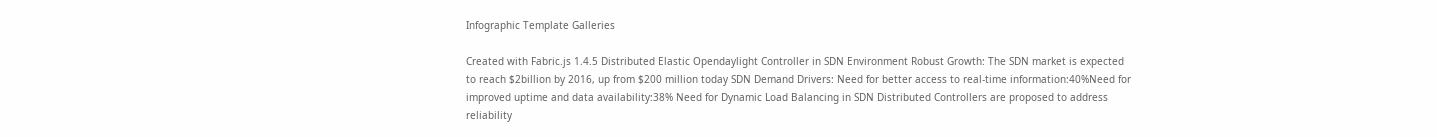Infographic Template Galleries

Created with Fabric.js 1.4.5 Distributed Elastic Opendaylight Controller in SDN Environment Robust Growth: The SDN market is expected to reach $2billion by 2016, up from $200 million today SDN Demand Drivers: Need for better access to real-time information:40%Need for improved uptime and data availability:38% Need for Dynamic Load Balancing in SDN Distributed Controllers are proposed to address reliability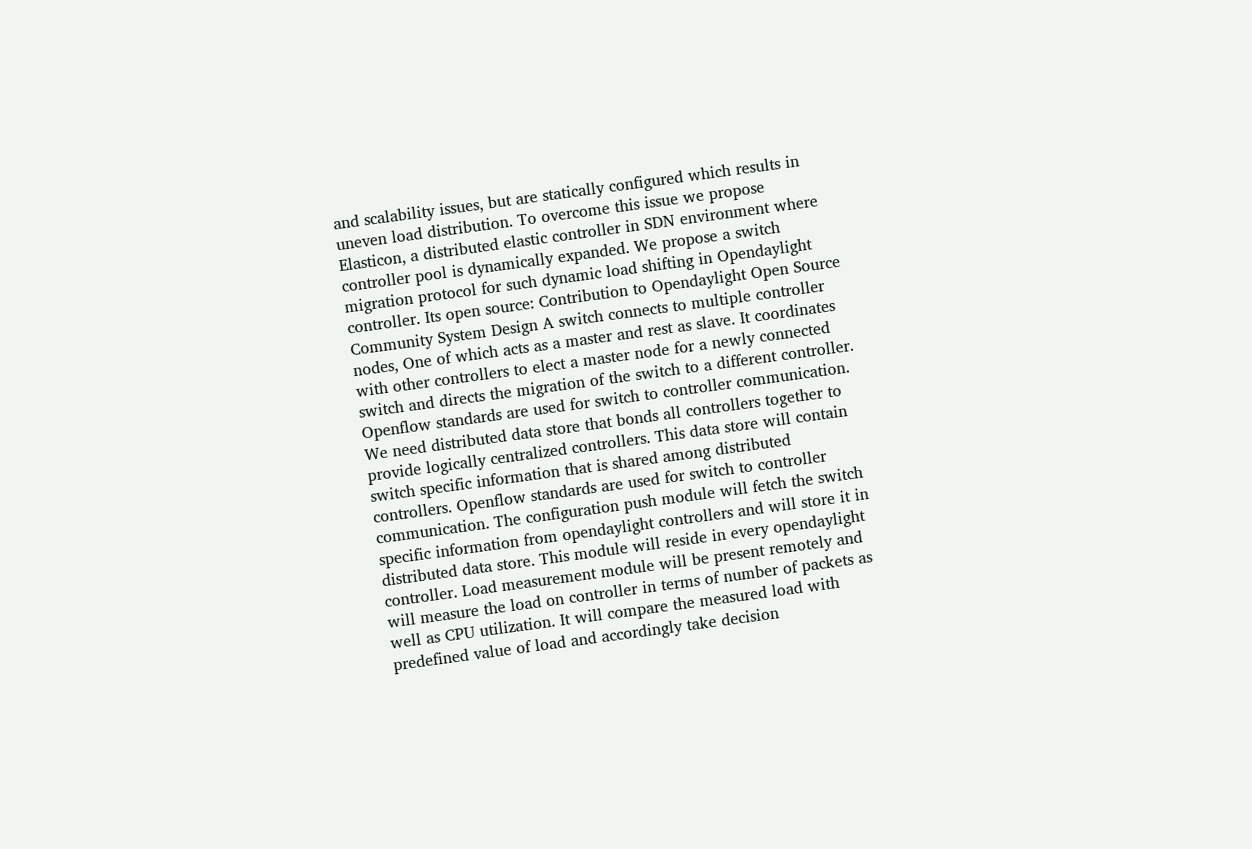and scalability issues, but are statically configured which results in uneven load distribution. To overcome this issue we propose Elasticon, a distributed elastic controller in SDN environment where controller pool is dynamically expanded. We propose a switch migration protocol for such dynamic load shifting in Opendaylight controller. Its open source: Contribution to Opendaylight Open Source Community System Design A switch connects to multiple controller nodes, One of which acts as a master and rest as slave. It coordinates with other controllers to elect a master node for a newly connected switch and directs the migration of the switch to a different controller. Openflow standards are used for switch to controller communication. We need distributed data store that bonds all controllers together to provide logically centralized controllers. This data store will contain switch specific information that is shared among distributed controllers. Openflow standards are used for switch to controller communication. The configuration push module will fetch the switch specific information from opendaylight controllers and will store it in distributed data store. This module will reside in every opendaylight controller. Load measurement module will be present remotely and will measure the load on controller in terms of number of packets as well as CPU utilization. It will compare the measured load with predefined value of load and accordingly take decision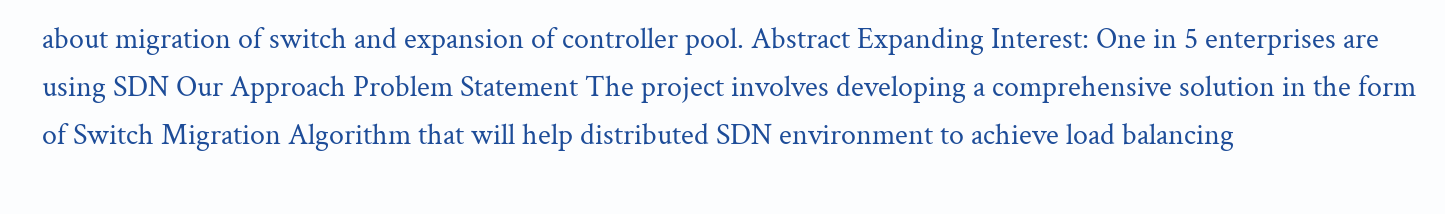about migration of switch and expansion of controller pool. Abstract Expanding Interest: One in 5 enterprises are using SDN Our Approach Problem Statement The project involves developing a comprehensive solution in the form of Switch Migration Algorithm that will help distributed SDN environment to achieve load balancing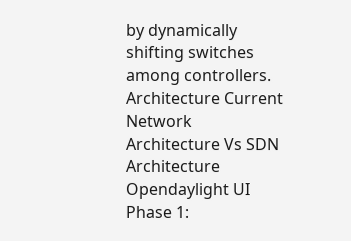by dynamically shifting switches among controllers. Architecture Current Network Architecture Vs SDN Architecture Opendaylight UI Phase 1: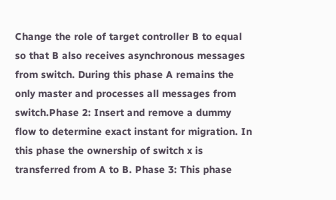Change the role of target controller B to equal so that B also receives asynchronous messages from switch. During this phase A remains the only master and processes all messages from switch.Phase 2: Insert and remove a dummy flow to determine exact instant for migration. In this phase the ownership of switch x is transferred from A to B. Phase 3: This phase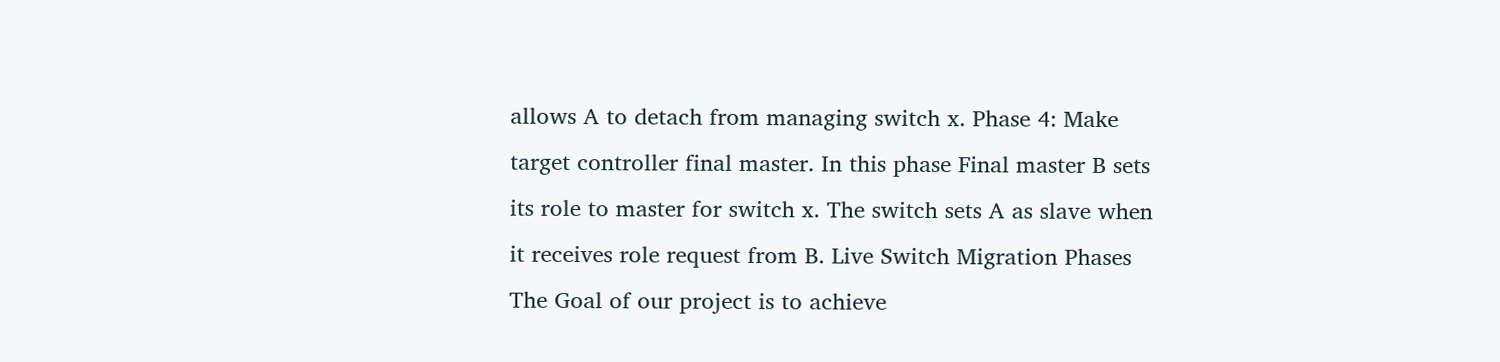allows A to detach from managing switch x. Phase 4: Make target controller final master. In this phase Final master B sets its role to master for switch x. The switch sets A as slave when it receives role request from B. Live Switch Migration Phases The Goal of our project is to achieve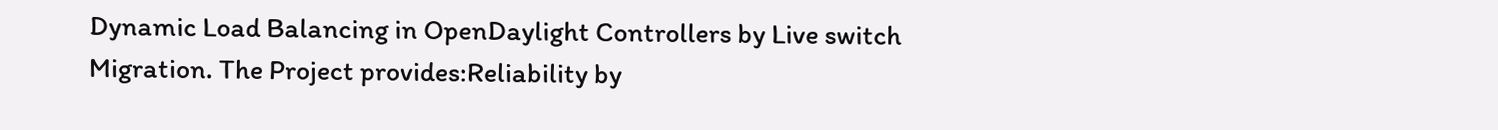Dynamic Load Balancing in OpenDaylight Controllers by Live switch Migration. The Project provides:Reliability by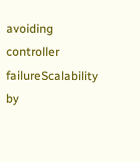avoiding controller failureScalability by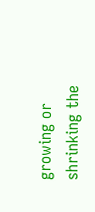growing or shrinking the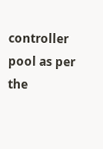controller pool as per the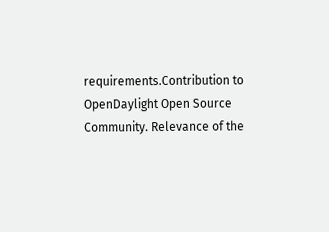requirements.Contribution to OpenDaylight Open Source Community. Relevance of the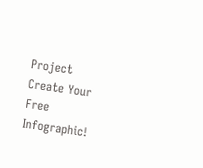Project
Create Your Free Infographic!